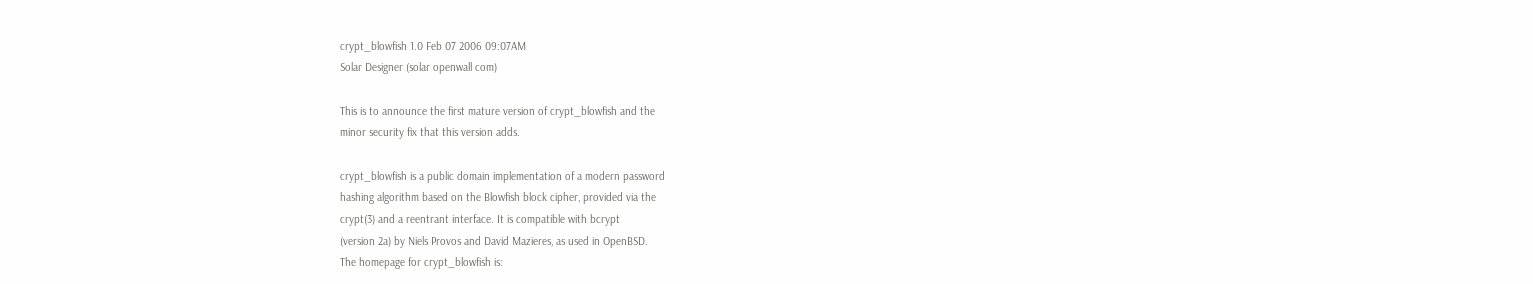crypt_blowfish 1.0 Feb 07 2006 09:07AM
Solar Designer (solar openwall com)

This is to announce the first mature version of crypt_blowfish and the
minor security fix that this version adds.

crypt_blowfish is a public domain implementation of a modern password
hashing algorithm based on the Blowfish block cipher, provided via the
crypt(3) and a reentrant interface. It is compatible with bcrypt
(version 2a) by Niels Provos and David Mazieres, as used in OpenBSD.
The homepage for crypt_blowfish is: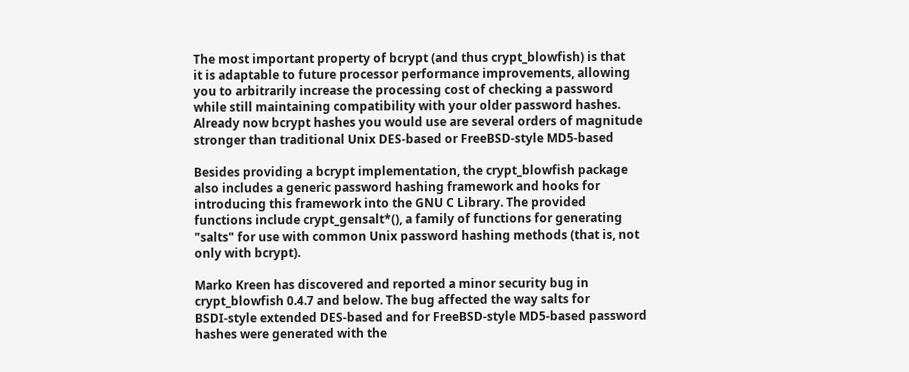The most important property of bcrypt (and thus crypt_blowfish) is that
it is adaptable to future processor performance improvements, allowing
you to arbitrarily increase the processing cost of checking a password
while still maintaining compatibility with your older password hashes.
Already now bcrypt hashes you would use are several orders of magnitude
stronger than traditional Unix DES-based or FreeBSD-style MD5-based

Besides providing a bcrypt implementation, the crypt_blowfish package
also includes a generic password hashing framework and hooks for
introducing this framework into the GNU C Library. The provided
functions include crypt_gensalt*(), a family of functions for generating
"salts" for use with common Unix password hashing methods (that is, not
only with bcrypt).

Marko Kreen has discovered and reported a minor security bug in
crypt_blowfish 0.4.7 and below. The bug affected the way salts for
BSDI-style extended DES-based and for FreeBSD-style MD5-based password
hashes were generated with the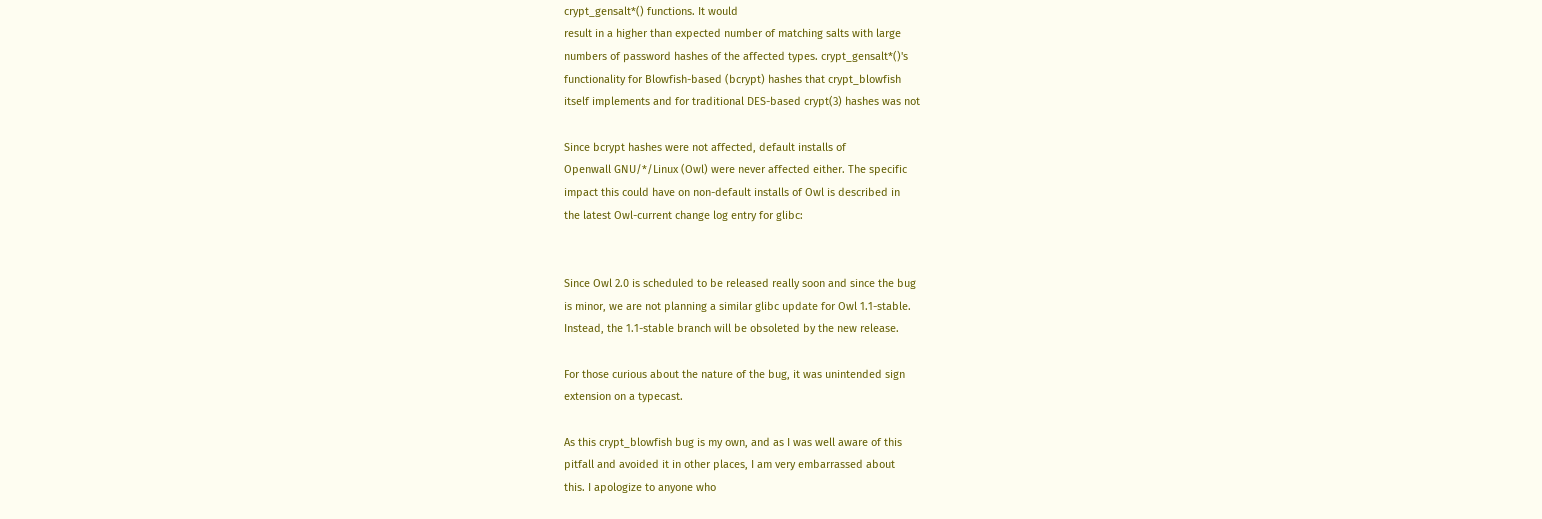crypt_gensalt*() functions. It would
result in a higher than expected number of matching salts with large
numbers of password hashes of the affected types. crypt_gensalt*()'s
functionality for Blowfish-based (bcrypt) hashes that crypt_blowfish
itself implements and for traditional DES-based crypt(3) hashes was not

Since bcrypt hashes were not affected, default installs of
Openwall GNU/*/Linux (Owl) were never affected either. The specific
impact this could have on non-default installs of Owl is described in
the latest Owl-current change log entry for glibc:


Since Owl 2.0 is scheduled to be released really soon and since the bug
is minor, we are not planning a similar glibc update for Owl 1.1-stable.
Instead, the 1.1-stable branch will be obsoleted by the new release.

For those curious about the nature of the bug, it was unintended sign
extension on a typecast.

As this crypt_blowfish bug is my own, and as I was well aware of this
pitfall and avoided it in other places, I am very embarrassed about
this. I apologize to anyone who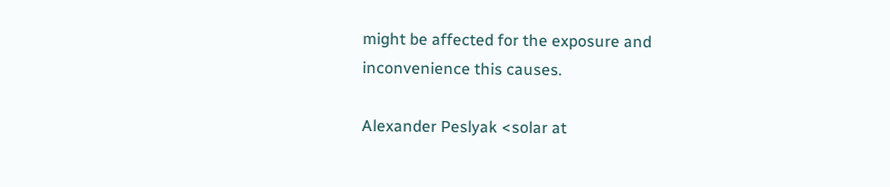might be affected for the exposure and
inconvenience this causes.

Alexander Peslyak <solar at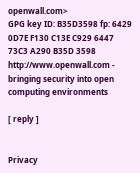openwall.com>
GPG key ID: B35D3598 fp: 6429 0D7E F130 C13E C929 6447 73C3 A290 B35D 3598
http://www.openwall.com - bringing security into open computing environments

[ reply ]


Privacy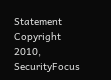Statement
Copyright 2010, SecurityFocus